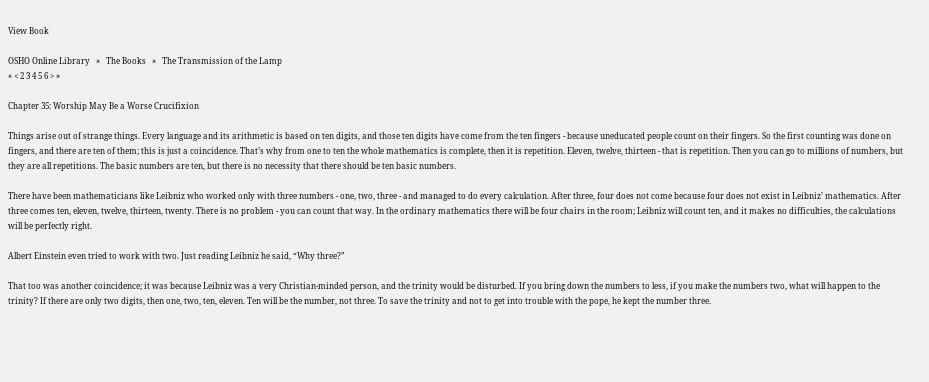View Book

OSHO Online Library   »   The Books   »   The Transmission of the Lamp
« < 2 3 4 5 6 > »

Chapter 35: Worship May Be a Worse Crucifixion

Things arise out of strange things. Every language and its arithmetic is based on ten digits, and those ten digits have come from the ten fingers - because uneducated people count on their fingers. So the first counting was done on fingers, and there are ten of them; this is just a coincidence. That’s why from one to ten the whole mathematics is complete, then it is repetition. Eleven, twelve, thirteen - that is repetition. Then you can go to millions of numbers, but they are all repetitions. The basic numbers are ten, but there is no necessity that there should be ten basic numbers.

There have been mathematicians like Leibniz who worked only with three numbers - one, two, three - and managed to do every calculation. After three, four does not come because four does not exist in Leibniz’ mathematics. After three comes ten, eleven, twelve, thirteen, twenty. There is no problem - you can count that way. In the ordinary mathematics there will be four chairs in the room; Leibniz will count ten, and it makes no difficulties, the calculations will be perfectly right.

Albert Einstein even tried to work with two. Just reading Leibniz he said, “Why three?”

That too was another coincidence; it was because Leibniz was a very Christian-minded person, and the trinity would be disturbed. If you bring down the numbers to less, if you make the numbers two, what will happen to the trinity? If there are only two digits, then one, two, ten, eleven. Ten will be the number, not three. To save the trinity and not to get into trouble with the pope, he kept the number three.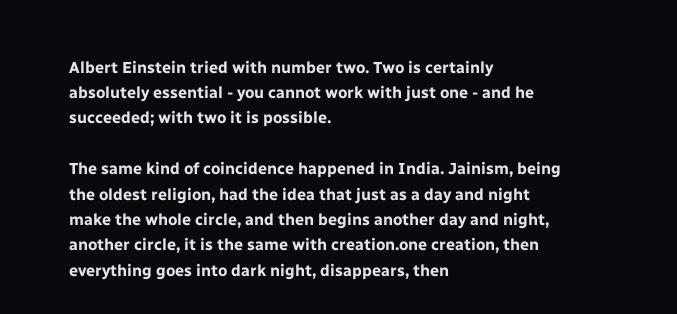Albert Einstein tried with number two. Two is certainly absolutely essential - you cannot work with just one - and he succeeded; with two it is possible.

The same kind of coincidence happened in India. Jainism, being the oldest religion, had the idea that just as a day and night make the whole circle, and then begins another day and night, another circle, it is the same with creation.one creation, then everything goes into dark night, disappears, then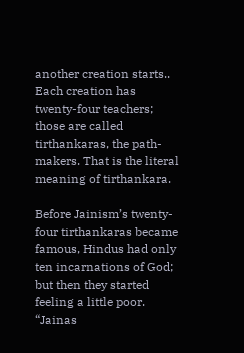another creation starts.. Each creation has twenty-four teachers; those are called tirthankaras, the path-makers. That is the literal meaning of tirthankara.

Before Jainism’s twenty-four tirthankaras became famous, Hindus had only ten incarnations of God; but then they started feeling a little poor. “Jainas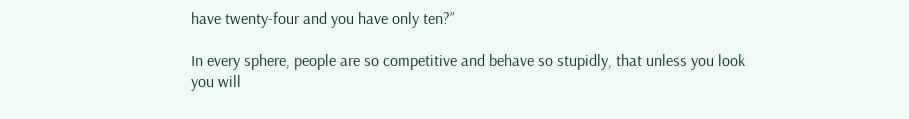have twenty-four and you have only ten?”

In every sphere, people are so competitive and behave so stupidly, that unless you look you will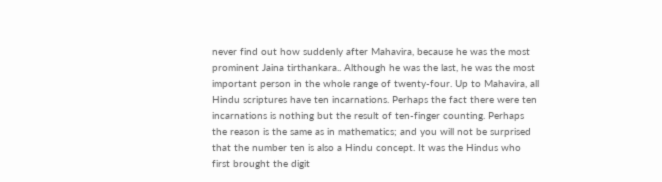never find out how suddenly after Mahavira, because he was the most prominent Jaina tirthankara.. Although he was the last, he was the most important person in the whole range of twenty-four. Up to Mahavira, all Hindu scriptures have ten incarnations. Perhaps the fact there were ten incarnations is nothing but the result of ten-finger counting. Perhaps the reason is the same as in mathematics; and you will not be surprised that the number ten is also a Hindu concept. It was the Hindus who first brought the digit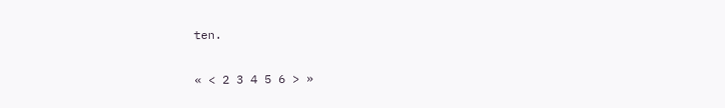ten.

« < 2 3 4 5 6 > »